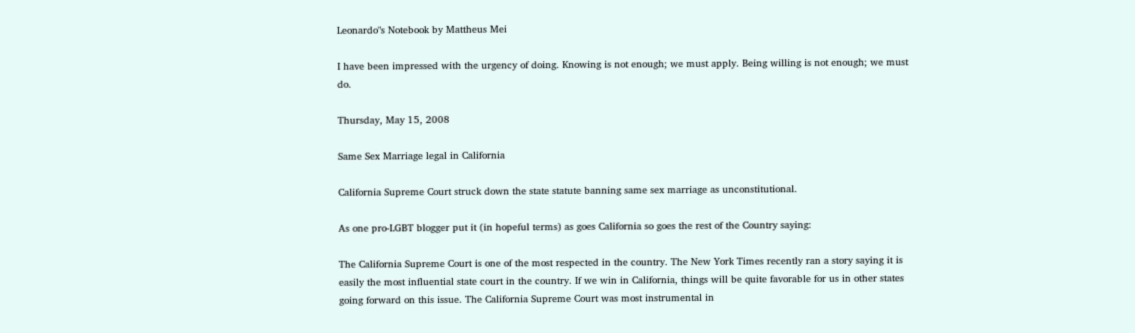Leonardo"s Notebook by Mattheus Mei

I have been impressed with the urgency of doing. Knowing is not enough; we must apply. Being willing is not enough; we must do.

Thursday, May 15, 2008

Same Sex Marriage legal in California

California Supreme Court struck down the state statute banning same sex marriage as unconstitutional.

As one pro-LGBT blogger put it (in hopeful terms) as goes California so goes the rest of the Country saying:

The California Supreme Court is one of the most respected in the country. The New York Times recently ran a story saying it is easily the most influential state court in the country. If we win in California, things will be quite favorable for us in other states going forward on this issue. The California Supreme Court was most instrumental in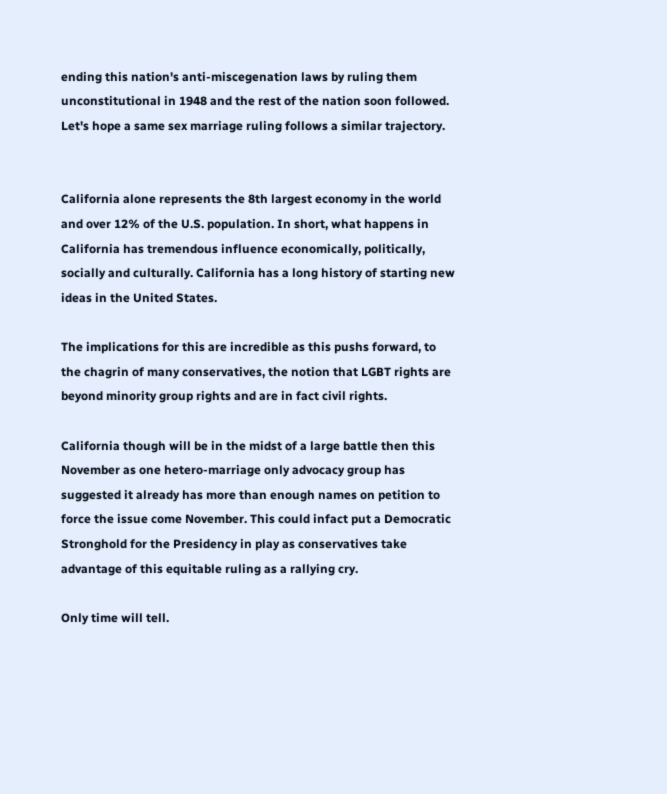ending this nation's anti-miscegenation laws by ruling them unconstitutional in 1948 and the rest of the nation soon followed. Let's hope a same sex marriage ruling follows a similar trajectory.


California alone represents the 8th largest economy in the world and over 12% of the U.S. population. In short, what happens in California has tremendous influence economically, politically, socially and culturally. California has a long history of starting new ideas in the United States.

The implications for this are incredible as this pushs forward, to the chagrin of many conservatives, the notion that LGBT rights are beyond minority group rights and are in fact civil rights.

California though will be in the midst of a large battle then this November as one hetero-marriage only advocacy group has suggested it already has more than enough names on petition to force the issue come November. This could infact put a Democratic Stronghold for the Presidency in play as conservatives take advantage of this equitable ruling as a rallying cry.

Only time will tell.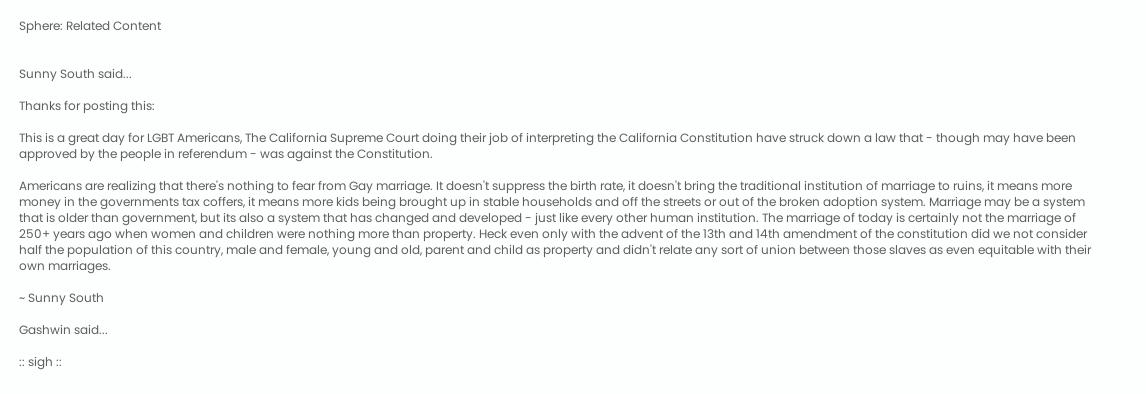Sphere: Related Content


Sunny South said...

Thanks for posting this:

This is a great day for LGBT Americans, The California Supreme Court doing their job of interpreting the California Constitution have struck down a law that - though may have been approved by the people in referendum - was against the Constitution.

Americans are realizing that there's nothing to fear from Gay marriage. It doesn't suppress the birth rate, it doesn't bring the traditional institution of marriage to ruins, it means more money in the governments tax coffers, it means more kids being brought up in stable households and off the streets or out of the broken adoption system. Marriage may be a system that is older than government, but its also a system that has changed and developed - just like every other human institution. The marriage of today is certainly not the marriage of 250+ years ago when women and children were nothing more than property. Heck even only with the advent of the 13th and 14th amendment of the constitution did we not consider half the population of this country, male and female, young and old, parent and child as property and didn't relate any sort of union between those slaves as even equitable with their own marriages.

~ Sunny South

Gashwin said...

:: sigh ::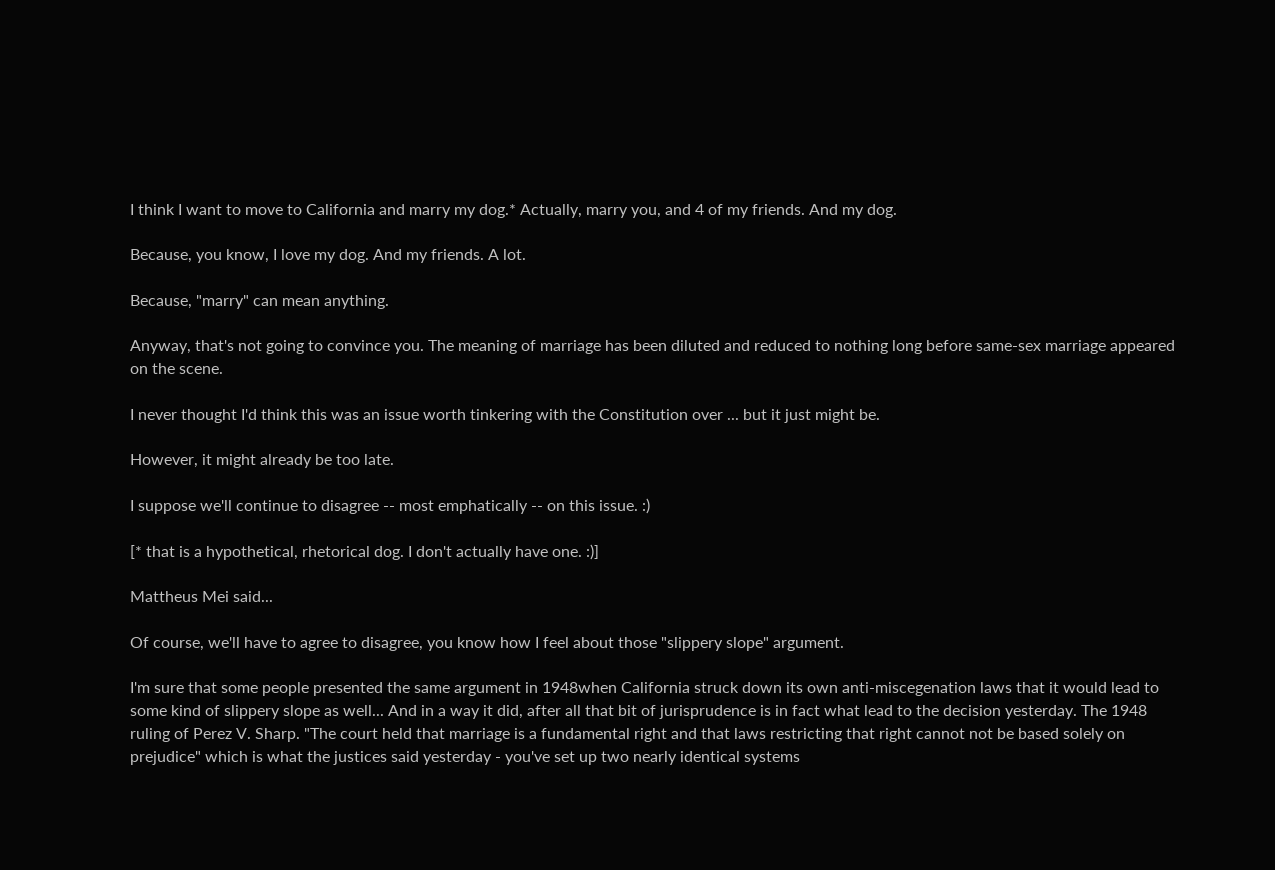I think I want to move to California and marry my dog.* Actually, marry you, and 4 of my friends. And my dog.

Because, you know, I love my dog. And my friends. A lot.

Because, "marry" can mean anything.

Anyway, that's not going to convince you. The meaning of marriage has been diluted and reduced to nothing long before same-sex marriage appeared on the scene.

I never thought I'd think this was an issue worth tinkering with the Constitution over ... but it just might be.

However, it might already be too late.

I suppose we'll continue to disagree -- most emphatically -- on this issue. :)

[* that is a hypothetical, rhetorical dog. I don't actually have one. :)]

Mattheus Mei said...

Of course, we'll have to agree to disagree, you know how I feel about those "slippery slope" argument.

I'm sure that some people presented the same argument in 1948when California struck down its own anti-miscegenation laws that it would lead to some kind of slippery slope as well... And in a way it did, after all that bit of jurisprudence is in fact what lead to the decision yesterday. The 1948 ruling of Perez V. Sharp. "The court held that marriage is a fundamental right and that laws restricting that right cannot not be based solely on prejudice" which is what the justices said yesterday - you've set up two nearly identical systems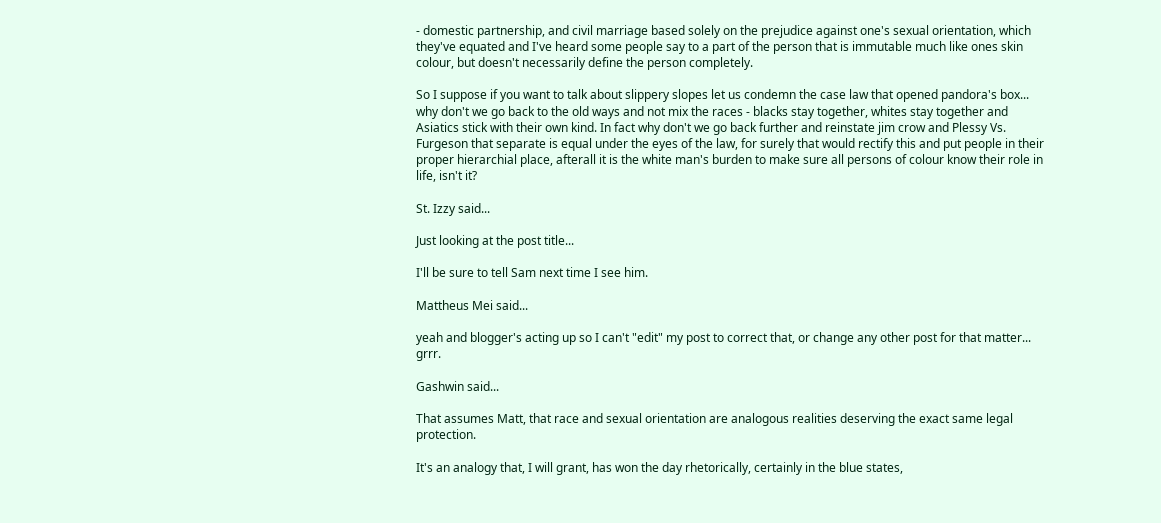- domestic partnership, and civil marriage based solely on the prejudice against one's sexual orientation, which they've equated and I've heard some people say to a part of the person that is immutable much like ones skin colour, but doesn't necessarily define the person completely.

So I suppose if you want to talk about slippery slopes let us condemn the case law that opened pandora's box... why don't we go back to the old ways and not mix the races - blacks stay together, whites stay together and Asiatics stick with their own kind. In fact why don't we go back further and reinstate jim crow and Plessy Vs. Furgeson that separate is equal under the eyes of the law, for surely that would rectify this and put people in their proper hierarchial place, afterall it is the white man's burden to make sure all persons of colour know their role in life, isn't it?

St. Izzy said...

Just looking at the post title...

I'll be sure to tell Sam next time I see him.

Mattheus Mei said...

yeah and blogger's acting up so I can't "edit" my post to correct that, or change any other post for that matter... grrr.

Gashwin said...

That assumes Matt, that race and sexual orientation are analogous realities deserving the exact same legal protection.

It's an analogy that, I will grant, has won the day rhetorically, certainly in the blue states,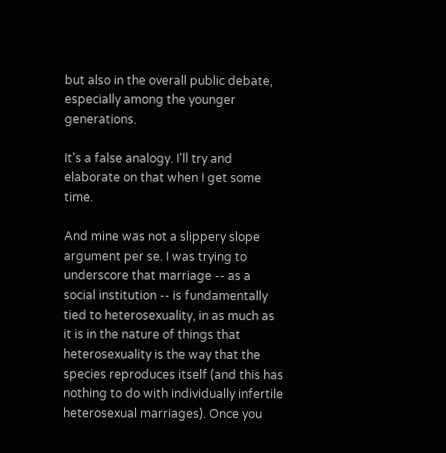but also in the overall public debate, especially among the younger generations.

It's a false analogy. I'll try and elaborate on that when I get some time.

And mine was not a slippery slope argument per se. I was trying to underscore that marriage -- as a social institution -- is fundamentally tied to heterosexuality, in as much as it is in the nature of things that heterosexuality is the way that the species reproduces itself (and this has nothing to do with individually infertile heterosexual marriages). Once you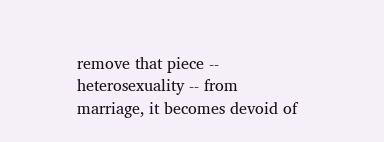remove that piece -- heterosexuality -- from marriage, it becomes devoid of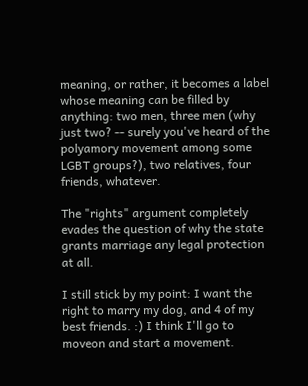meaning, or rather, it becomes a label whose meaning can be filled by anything: two men, three men (why just two? -- surely you've heard of the polyamory movement among some LGBT groups?), two relatives, four friends, whatever.

The "rights" argument completely evades the question of why the state grants marriage any legal protection at all.

I still stick by my point: I want the right to marry my dog, and 4 of my best friends. :) I think I'll go to moveon and start a movement.